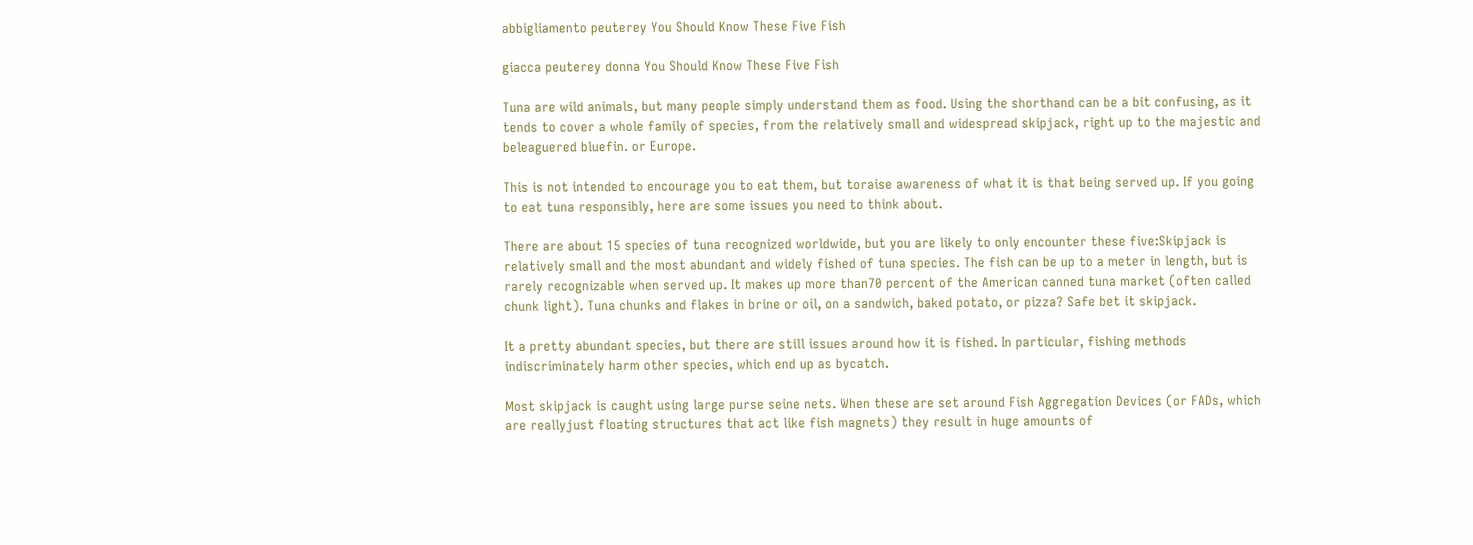abbigliamento peuterey You Should Know These Five Fish

giacca peuterey donna You Should Know These Five Fish

Tuna are wild animals, but many people simply understand them as food. Using the shorthand can be a bit confusing, as it tends to cover a whole family of species, from the relatively small and widespread skipjack, right up to the majestic and beleaguered bluefin. or Europe.

This is not intended to encourage you to eat them, but toraise awareness of what it is that being served up. If you going to eat tuna responsibly, here are some issues you need to think about.

There are about 15 species of tuna recognized worldwide, but you are likely to only encounter these five:Skipjack is relatively small and the most abundant and widely fished of tuna species. The fish can be up to a meter in length, but is rarely recognizable when served up. It makes up more than70 percent of the American canned tuna market (often called chunk light). Tuna chunks and flakes in brine or oil, on a sandwich, baked potato, or pizza? Safe bet it skipjack.

It a pretty abundant species, but there are still issues around how it is fished. In particular, fishing methods indiscriminately harm other species, which end up as bycatch.

Most skipjack is caught using large purse seine nets. When these are set around Fish Aggregation Devices (or FADs, which are reallyjust floating structures that act like fish magnets) they result in huge amounts of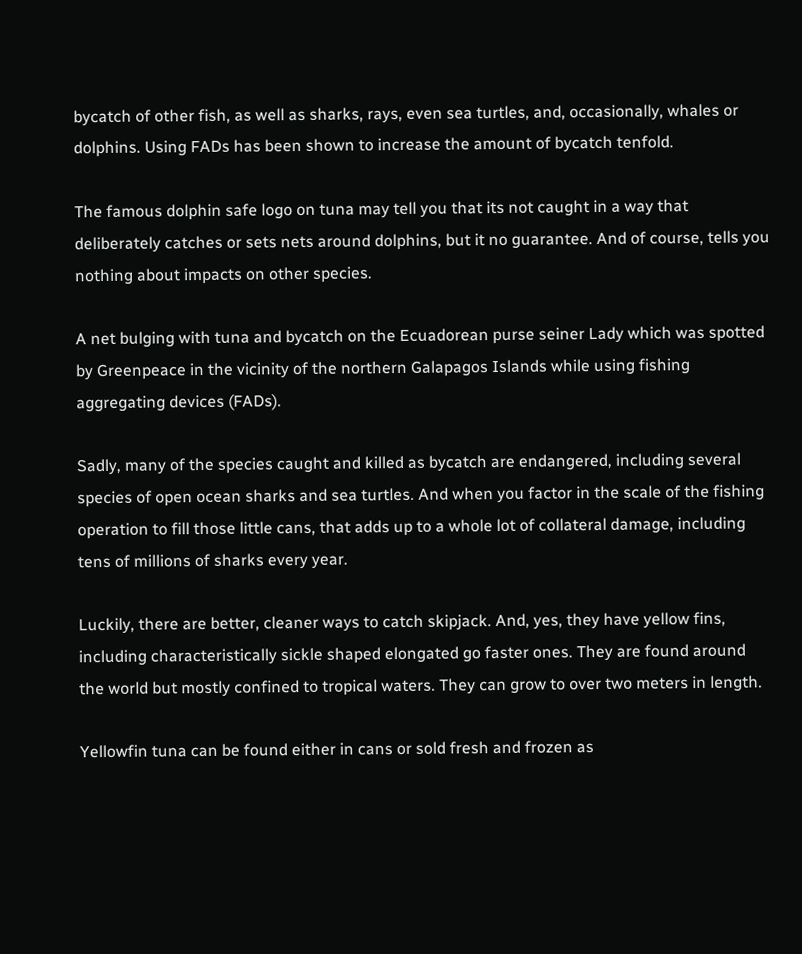bycatch of other fish, as well as sharks, rays, even sea turtles, and, occasionally, whales or dolphins. Using FADs has been shown to increase the amount of bycatch tenfold.

The famous dolphin safe logo on tuna may tell you that its not caught in a way that deliberately catches or sets nets around dolphins, but it no guarantee. And of course, tells you nothing about impacts on other species.

A net bulging with tuna and bycatch on the Ecuadorean purse seiner Lady which was spotted by Greenpeace in the vicinity of the northern Galapagos Islands while using fishing aggregating devices (FADs).

Sadly, many of the species caught and killed as bycatch are endangered, including several species of open ocean sharks and sea turtles. And when you factor in the scale of the fishing operation to fill those little cans, that adds up to a whole lot of collateral damage, including tens of millions of sharks every year.

Luckily, there are better, cleaner ways to catch skipjack. And, yes, they have yellow fins, including characteristically sickle shaped elongated go faster ones. They are found around the world but mostly confined to tropical waters. They can grow to over two meters in length.

Yellowfin tuna can be found either in cans or sold fresh and frozen as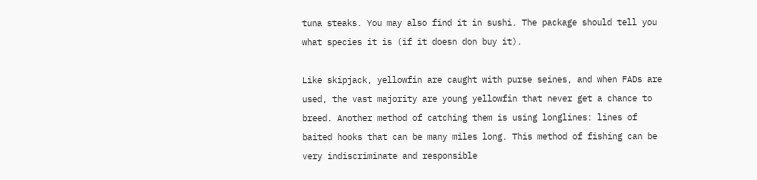tuna steaks. You may also find it in sushi. The package should tell you what species it is (if it doesn don buy it).

Like skipjack, yellowfin are caught with purse seines, and when FADs are used, the vast majority are young yellowfin that never get a chance to breed. Another method of catching them is using longlines: lines of baited hooks that can be many miles long. This method of fishing can be very indiscriminate and responsible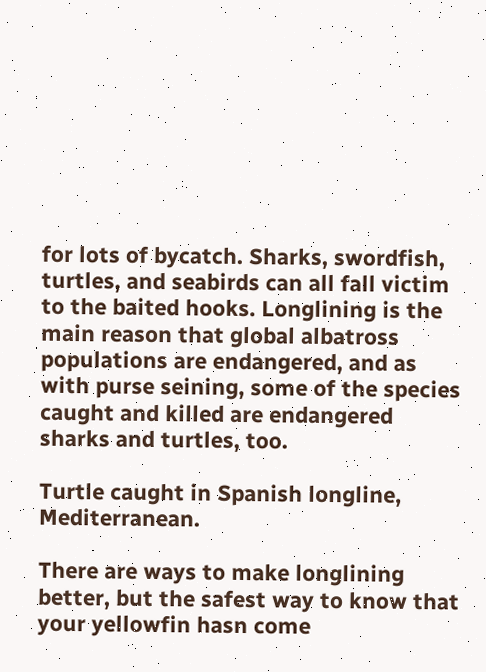for lots of bycatch. Sharks, swordfish, turtles, and seabirds can all fall victim to the baited hooks. Longlining is the main reason that global albatross populations are endangered, and as with purse seining, some of the species caught and killed are endangered sharks and turtles, too.

Turtle caught in Spanish longline, Mediterranean.

There are ways to make longlining better, but the safest way to know that your yellowfin hasn come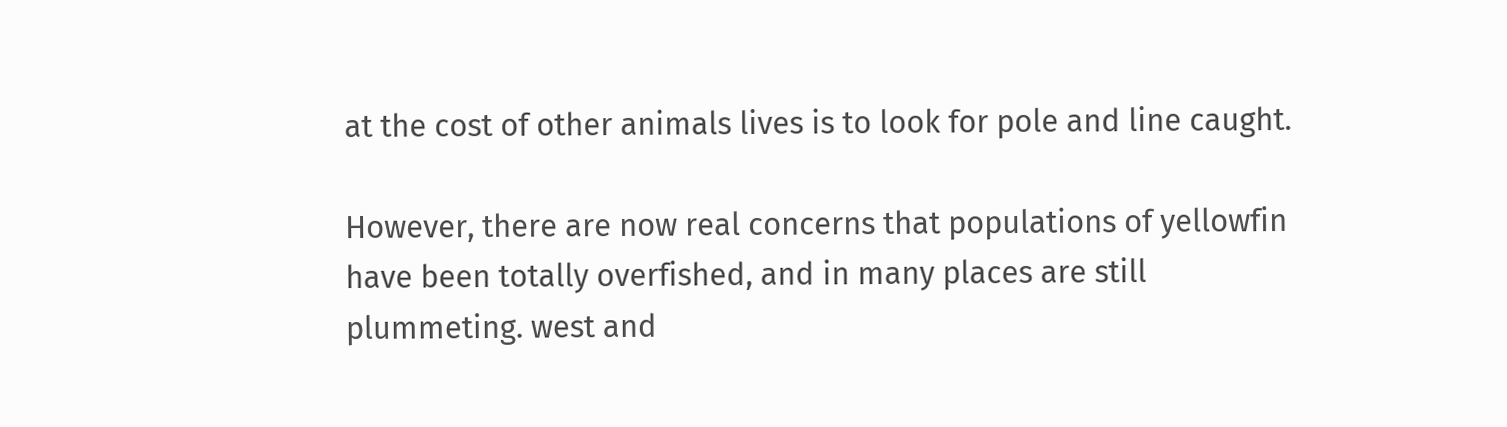at the cost of other animals lives is to look for pole and line caught.

However, there are now real concerns that populations of yellowfin have been totally overfished, and in many places are still plummeting. west and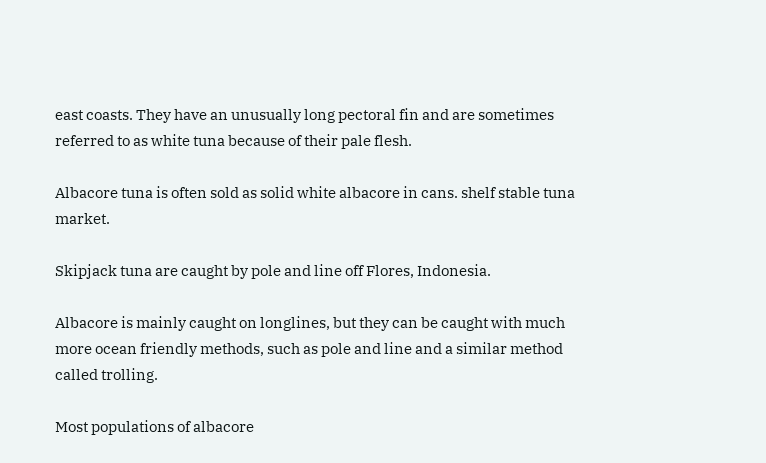east coasts. They have an unusually long pectoral fin and are sometimes referred to as white tuna because of their pale flesh.

Albacore tuna is often sold as solid white albacore in cans. shelf stable tuna market.

Skipjack tuna are caught by pole and line off Flores, Indonesia.

Albacore is mainly caught on longlines, but they can be caught with much more ocean friendly methods, such as pole and line and a similar method called trolling.

Most populations of albacore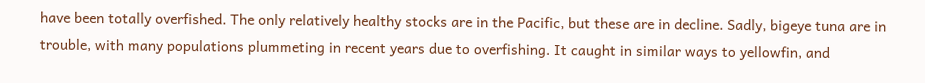have been totally overfished. The only relatively healthy stocks are in the Pacific, but these are in decline. Sadly, bigeye tuna are in trouble, with many populations plummeting in recent years due to overfishing. It caught in similar ways to yellowfin, and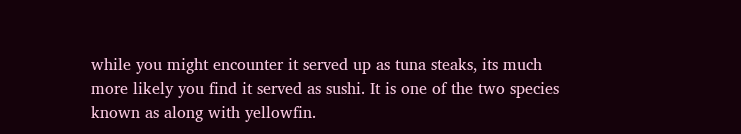while you might encounter it served up as tuna steaks, its much more likely you find it served as sushi. It is one of the two species known as along with yellowfin.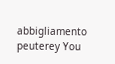abbigliamento peuterey You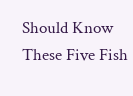Should Know These Five Fish